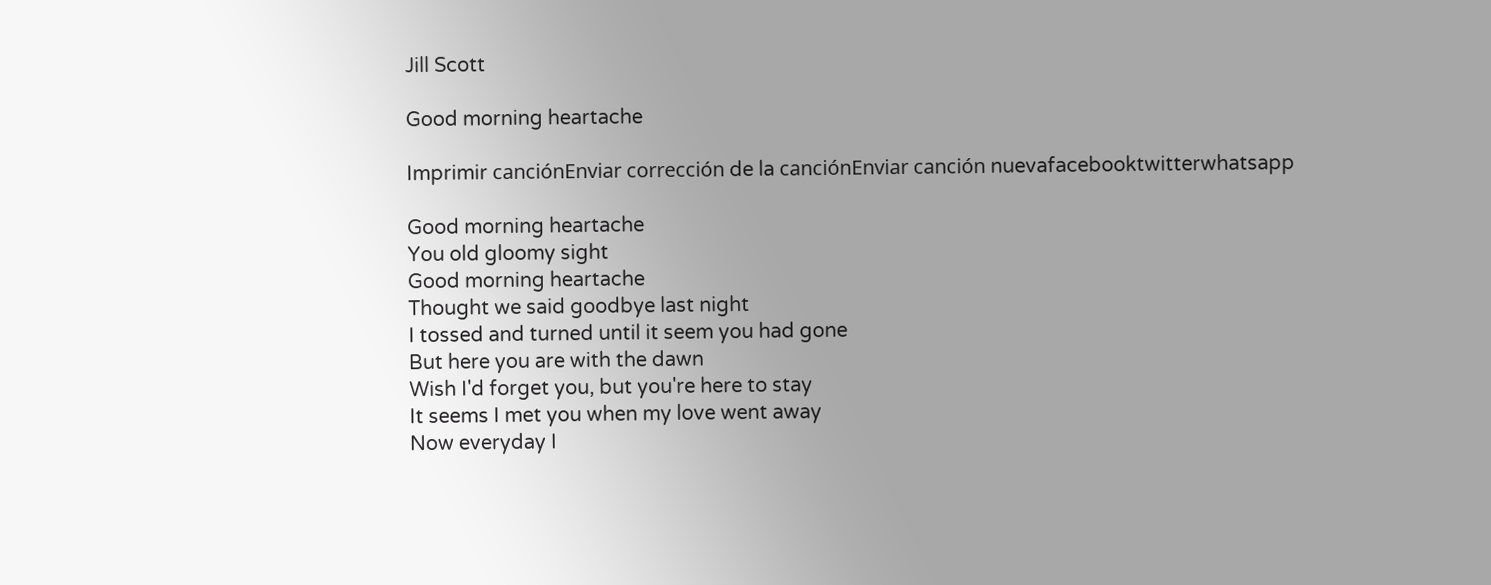Jill Scott

Good morning heartache

Imprimir canciónEnviar corrección de la canciónEnviar canción nuevafacebooktwitterwhatsapp

Good morning heartache
You old gloomy sight
Good morning heartache
Thought we said goodbye last night
I tossed and turned until it seem you had gone
But here you are with the dawn
Wish I'd forget you, but you're here to stay
It seems I met you when my love went away
Now everyday I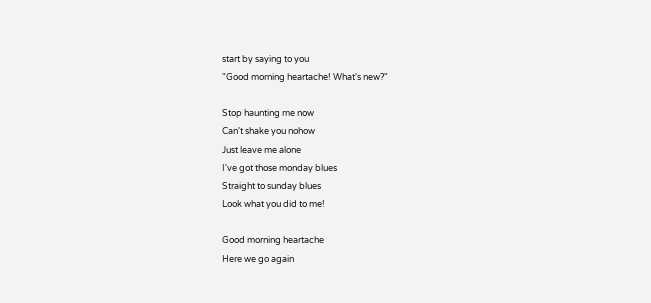start by saying to you
"Good morning heartache! What's new?"

Stop haunting me now
Can't shake you nohow
Just leave me alone
I've got those monday blues
Straight to sunday blues
Look what you did to me!

Good morning heartache
Here we go again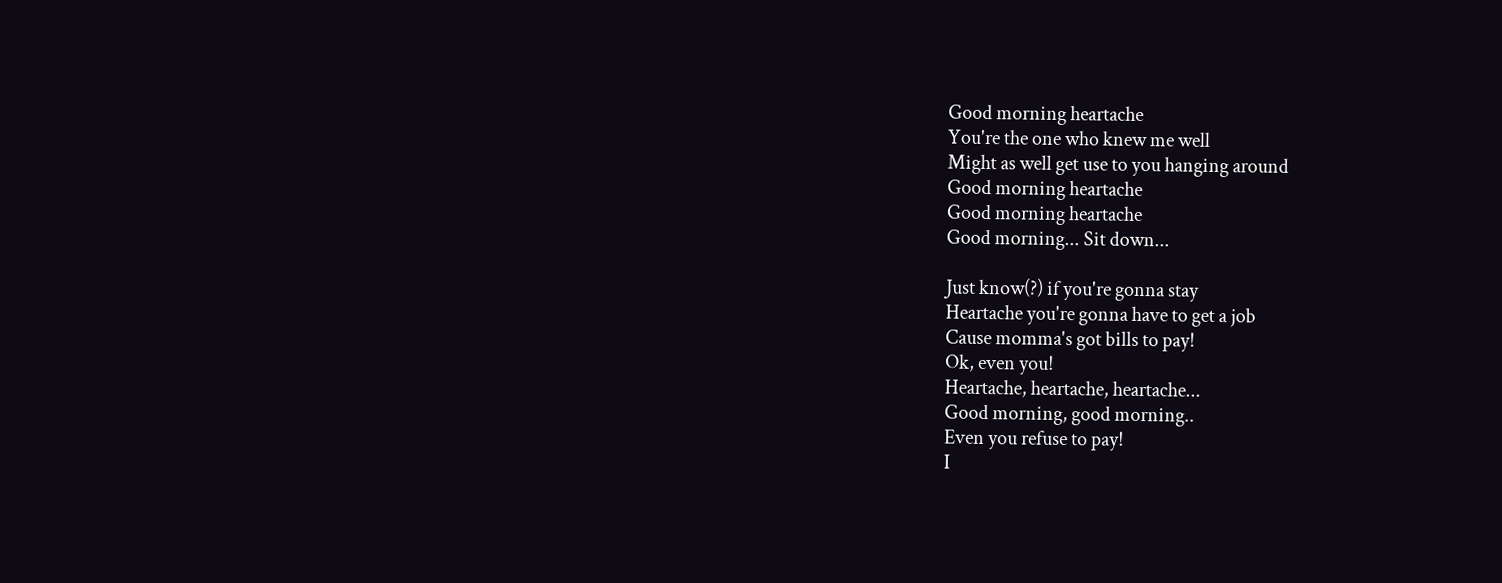Good morning heartache
You're the one who knew me well
Might as well get use to you hanging around
Good morning heartache
Good morning heartache
Good morning... Sit down...

Just know(?) if you're gonna stay
Heartache you're gonna have to get a job
Cause momma's got bills to pay!
Ok, even you!
Heartache, heartache, heartache...
Good morning, good morning..
Even you refuse to pay!
I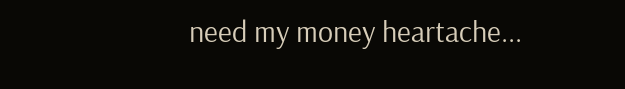need my money heartache...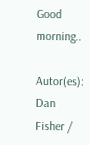Good morning..

Autor(es): Dan Fisher /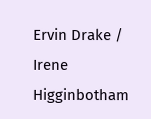Ervin Drake / Irene Higginbotham